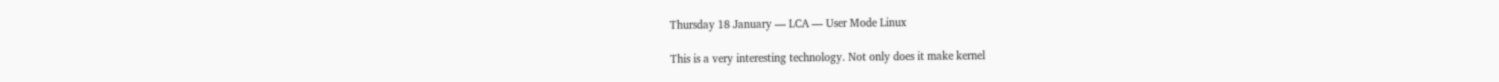Thursday 18 January — LCA — User Mode Linux

This is a very interesting technology. Not only does it make kernel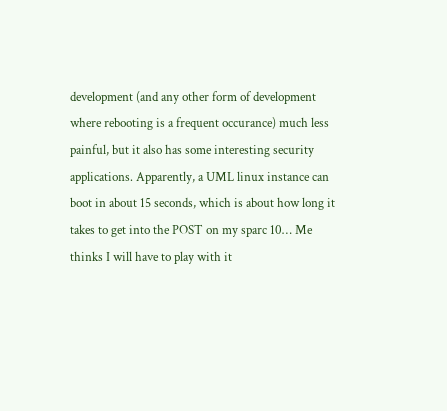development (and any other form of development where rebooting is a frequent occurance) much less painful, but it also has some interesting security applications. Apparently, a UML linux instance can boot in about 15 seconds, which is about how long it takes to get into the POST on my sparc 10… Me thinks I will have to play with it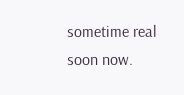sometime real soon now.